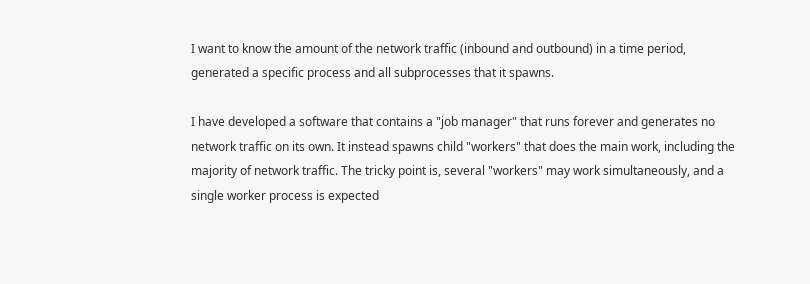I want to know the amount of the network traffic (inbound and outbound) in a time period, generated a specific process and all subprocesses that it spawns.

I have developed a software that contains a "job manager" that runs forever and generates no network traffic on its own. It instead spawns child "workers" that does the main work, including the majority of network traffic. The tricky point is, several "workers" may work simultaneously, and a single worker process is expected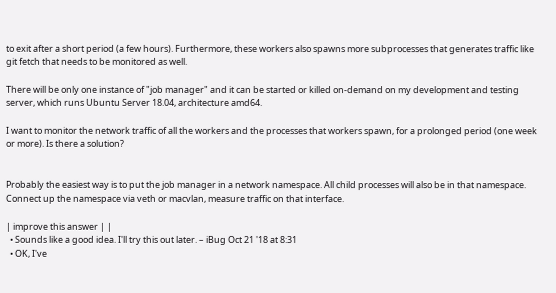to exit after a short period (a few hours). Furthermore, these workers also spawns more subprocesses that generates traffic like git fetch that needs to be monitored as well.

There will be only one instance of "job manager" and it can be started or killed on-demand on my development and testing server, which runs Ubuntu Server 18.04, architecture amd64.

I want to monitor the network traffic of all the workers and the processes that workers spawn, for a prolonged period (one week or more). Is there a solution?


Probably the easiest way is to put the job manager in a network namespace. All child processes will also be in that namespace. Connect up the namespace via veth or macvlan, measure traffic on that interface.

| improve this answer | |
  • Sounds like a good idea. I'll try this out later. – iBug Oct 21 '18 at 8:31
  • OK, I've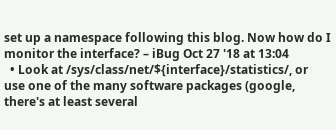set up a namespace following this blog. Now how do I monitor the interface? – iBug Oct 27 '18 at 13:04
  • Look at /sys/class/net/${interface}/statistics/, or use one of the many software packages (google, there's at least several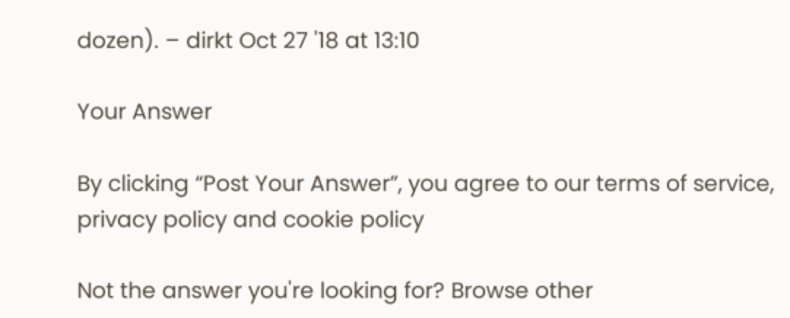dozen). – dirkt Oct 27 '18 at 13:10

Your Answer

By clicking “Post Your Answer”, you agree to our terms of service, privacy policy and cookie policy

Not the answer you're looking for? Browse other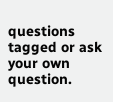questions tagged or ask your own question.